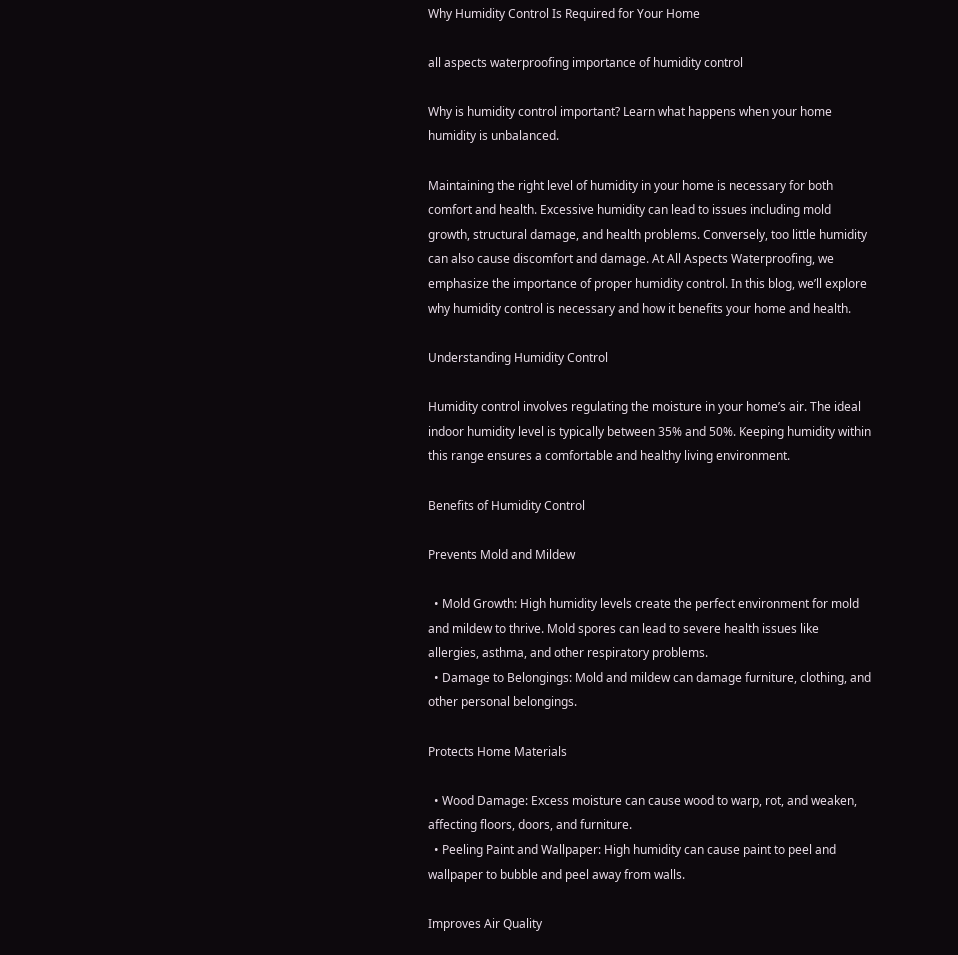Why Humidity Control Is Required for Your Home

all aspects waterproofing importance of humidity control

Why is humidity control important? Learn what happens when your home humidity is unbalanced.

Maintaining the right level of humidity in your home is necessary for both comfort and health. Excessive humidity can lead to issues including mold growth, structural damage, and health problems. Conversely, too little humidity can also cause discomfort and damage. At All Aspects Waterproofing, we emphasize the importance of proper humidity control. In this blog, we’ll explore why humidity control is necessary and how it benefits your home and health.

Understanding Humidity Control

Humidity control involves regulating the moisture in your home’s air. The ideal indoor humidity level is typically between 35% and 50%. Keeping humidity within this range ensures a comfortable and healthy living environment.

Benefits of Humidity Control

Prevents Mold and Mildew

  • Mold Growth: High humidity levels create the perfect environment for mold and mildew to thrive. Mold spores can lead to severe health issues like allergies, asthma, and other respiratory problems.
  • Damage to Belongings: Mold and mildew can damage furniture, clothing, and other personal belongings.

Protects Home Materials

  • Wood Damage: Excess moisture can cause wood to warp, rot, and weaken, affecting floors, doors, and furniture.
  • Peeling Paint and Wallpaper: High humidity can cause paint to peel and wallpaper to bubble and peel away from walls.

Improves Air Quality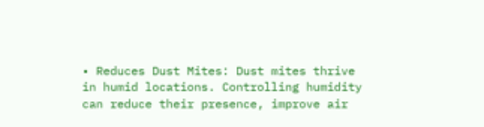• Reduces Dust Mites: Dust mites thrive in humid locations. Controlling humidity can reduce their presence, improve air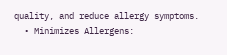quality, and reduce allergy symptoms.
  • Minimizes Allergens: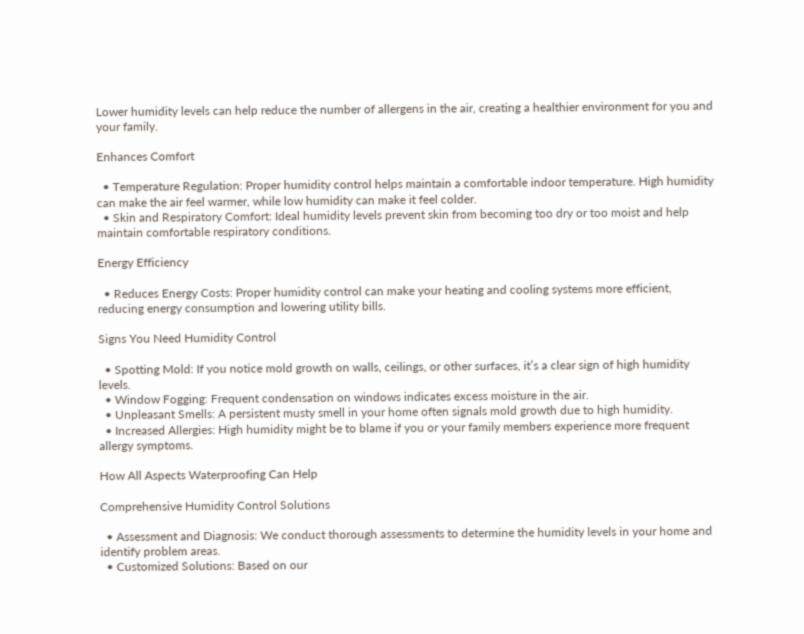Lower humidity levels can help reduce the number of allergens in the air, creating a healthier environment for you and your family.

Enhances Comfort

  • Temperature Regulation: Proper humidity control helps maintain a comfortable indoor temperature. High humidity can make the air feel warmer, while low humidity can make it feel colder.
  • Skin and Respiratory Comfort: Ideal humidity levels prevent skin from becoming too dry or too moist and help maintain comfortable respiratory conditions.

Energy Efficiency

  • Reduces Energy Costs: Proper humidity control can make your heating and cooling systems more efficient, reducing energy consumption and lowering utility bills.

Signs You Need Humidity Control

  • Spotting Mold: If you notice mold growth on walls, ceilings, or other surfaces, it’s a clear sign of high humidity levels.
  • Window Fogging: Frequent condensation on windows indicates excess moisture in the air.
  • Unpleasant Smells: A persistent musty smell in your home often signals mold growth due to high humidity.
  • Increased Allergies: High humidity might be to blame if you or your family members experience more frequent allergy symptoms.

How All Aspects Waterproofing Can Help

Comprehensive Humidity Control Solutions

  • Assessment and Diagnosis: We conduct thorough assessments to determine the humidity levels in your home and identify problem areas.
  • Customized Solutions: Based on our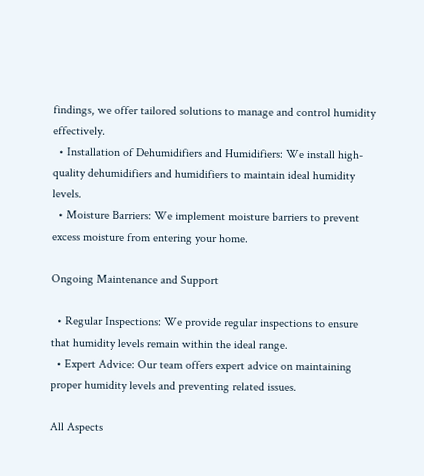findings, we offer tailored solutions to manage and control humidity effectively.
  • Installation of Dehumidifiers and Humidifiers: We install high-quality dehumidifiers and humidifiers to maintain ideal humidity levels.
  • Moisture Barriers: We implement moisture barriers to prevent excess moisture from entering your home.

Ongoing Maintenance and Support

  • Regular Inspections: We provide regular inspections to ensure that humidity levels remain within the ideal range.
  • Expert Advice: Our team offers expert advice on maintaining proper humidity levels and preventing related issues.

All Aspects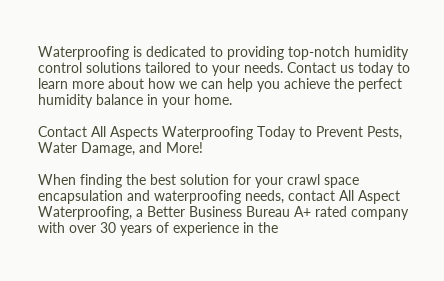Waterproofing is dedicated to providing top-notch humidity control solutions tailored to your needs. Contact us today to learn more about how we can help you achieve the perfect humidity balance in your home.

Contact All Aspects Waterproofing Today to Prevent Pests, Water Damage, and More!

When finding the best solution for your crawl space encapsulation and waterproofing needs, contact All Aspect Waterproofing, a Better Business Bureau A+ rated company with over 30 years of experience in the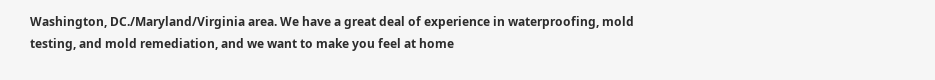Washington, DC./Maryland/Virginia area. We have a great deal of experience in waterproofing, mold testing, and mold remediation, and we want to make you feel at home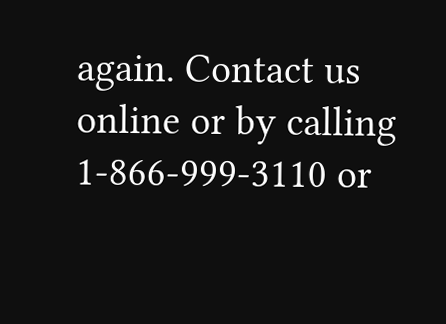again. Contact us online or by calling 1-866-999-3110 or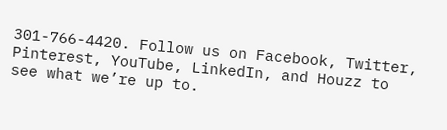301-766-4420. Follow us on Facebook, Twitter, Pinterest, YouTube, LinkedIn, and Houzz to see what we’re up to.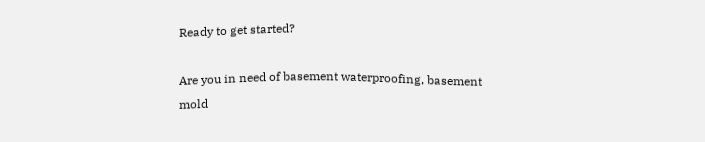Ready to get started?

Are you in need of basement waterproofing, basement mold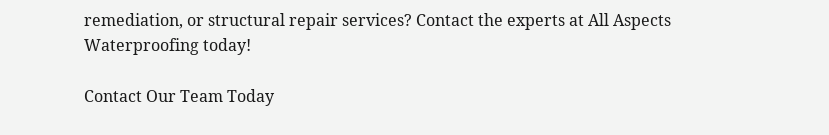remediation, or structural repair services? Contact the experts at All Aspects Waterproofing today!

Contact Our Team Today